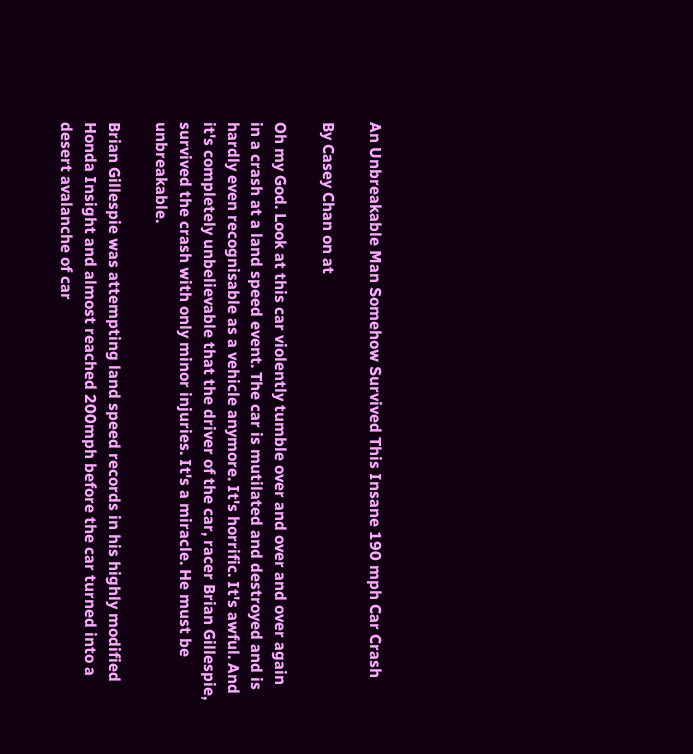An Unbreakable Man Somehow Survived This Insane 190 mph Car Crash

By Casey Chan on at

Oh my God. Look at this car violently tumble over and over and over again in a crash at a land speed event. The car is mutilated and destroyed and is hardly even recognisable as a vehicle anymore. It's horrific. It's awful. And it's completely unbelievable that the driver of the car, racer Brian Gillespie, survived the crash with only minor injuries. It's a miracle. He must be unbreakable.

Brian Gillespie was attempting land speed records in his highly modified Honda Insight and almost reached 200mph before the car turned into a desert avalanche of car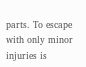parts. To escape with only minor injuries is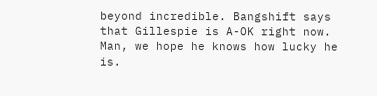beyond incredible. Bangshift says that Gillespie is A-OK right now. Man, we hope he knows how lucky he is.